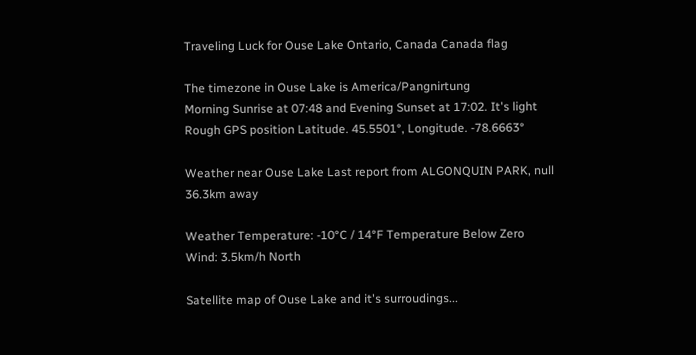Traveling Luck for Ouse Lake Ontario, Canada Canada flag

The timezone in Ouse Lake is America/Pangnirtung
Morning Sunrise at 07:48 and Evening Sunset at 17:02. It's light
Rough GPS position Latitude. 45.5501°, Longitude. -78.6663°

Weather near Ouse Lake Last report from ALGONQUIN PARK, null 36.3km away

Weather Temperature: -10°C / 14°F Temperature Below Zero
Wind: 3.5km/h North

Satellite map of Ouse Lake and it's surroudings...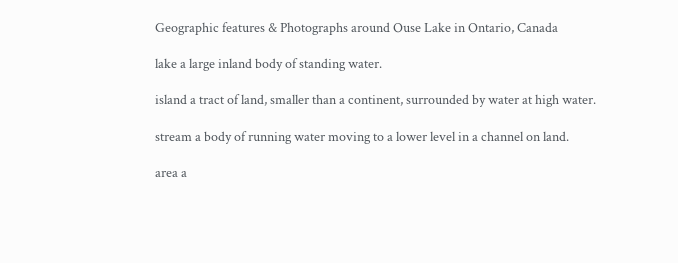Geographic features & Photographs around Ouse Lake in Ontario, Canada

lake a large inland body of standing water.

island a tract of land, smaller than a continent, surrounded by water at high water.

stream a body of running water moving to a lower level in a channel on land.

area a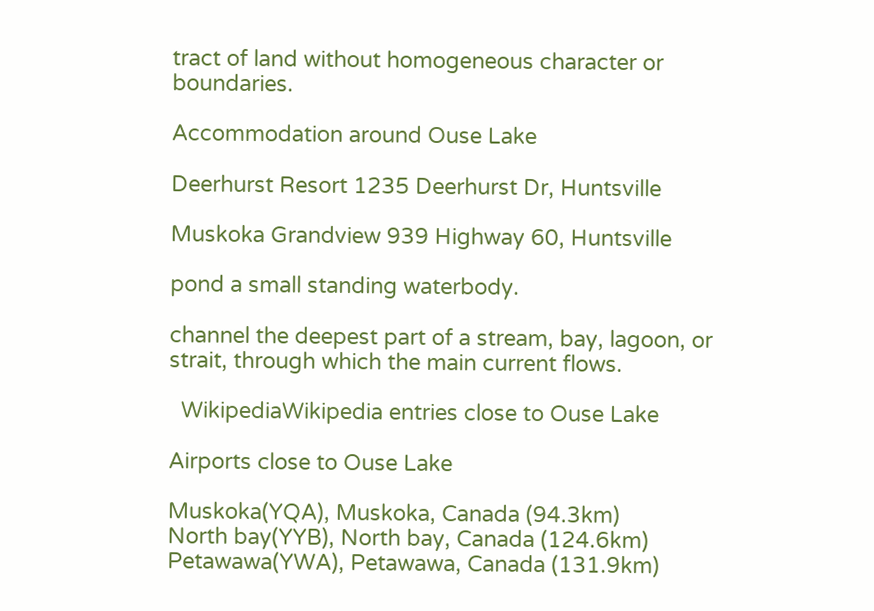tract of land without homogeneous character or boundaries.

Accommodation around Ouse Lake

Deerhurst Resort 1235 Deerhurst Dr, Huntsville

Muskoka Grandview 939 Highway 60, Huntsville

pond a small standing waterbody.

channel the deepest part of a stream, bay, lagoon, or strait, through which the main current flows.

  WikipediaWikipedia entries close to Ouse Lake

Airports close to Ouse Lake

Muskoka(YQA), Muskoka, Canada (94.3km)
North bay(YYB), North bay, Canada (124.6km)
Petawawa(YWA), Petawawa, Canada (131.9km)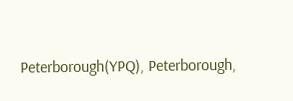Peterborough(YPQ), Peterborough,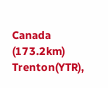Canada (173.2km)
Trenton(YTR),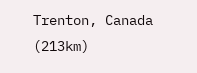Trenton, Canada (213km)